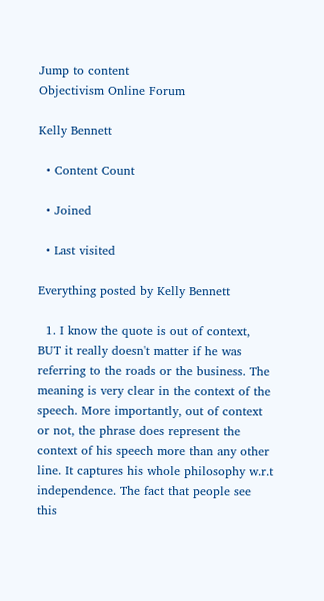Jump to content
Objectivism Online Forum

Kelly Bennett

  • Content Count

  • Joined

  • Last visited

Everything posted by Kelly Bennett

  1. I know the quote is out of context, BUT it really doesn't matter if he was referring to the roads or the business. The meaning is very clear in the context of the speech. More importantly, out of context or not, the phrase does represent the context of his speech more than any other line. It captures his whole philosophy w.r.t independence. The fact that people see this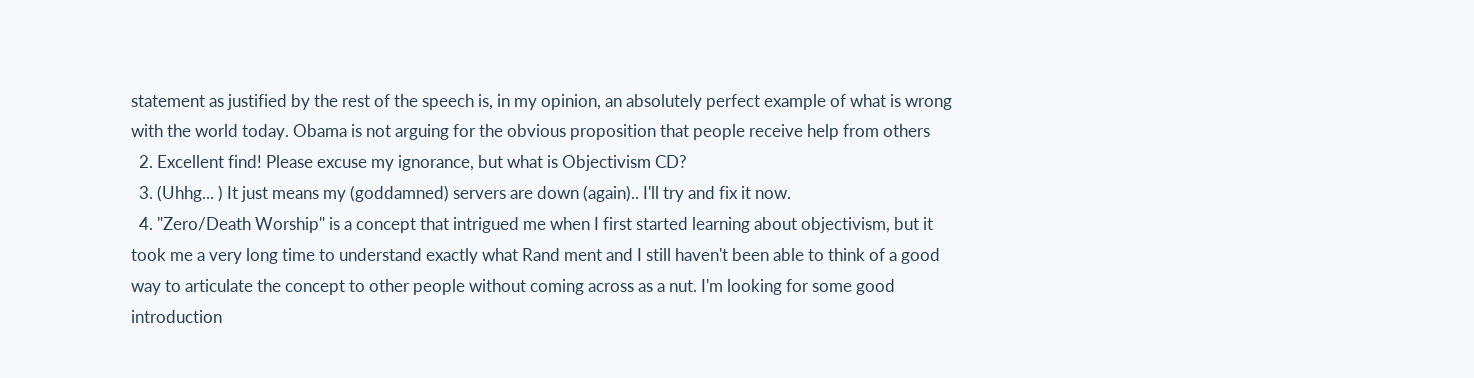statement as justified by the rest of the speech is, in my opinion, an absolutely perfect example of what is wrong with the world today. Obama is not arguing for the obvious proposition that people receive help from others
  2. Excellent find! Please excuse my ignorance, but what is Objectivism CD?
  3. (Uhhg... ) It just means my (goddamned) servers are down (again).. I'll try and fix it now.
  4. "Zero/Death Worship" is a concept that intrigued me when I first started learning about objectivism, but it took me a very long time to understand exactly what Rand ment and I still haven't been able to think of a good way to articulate the concept to other people without coming across as a nut. I'm looking for some good introduction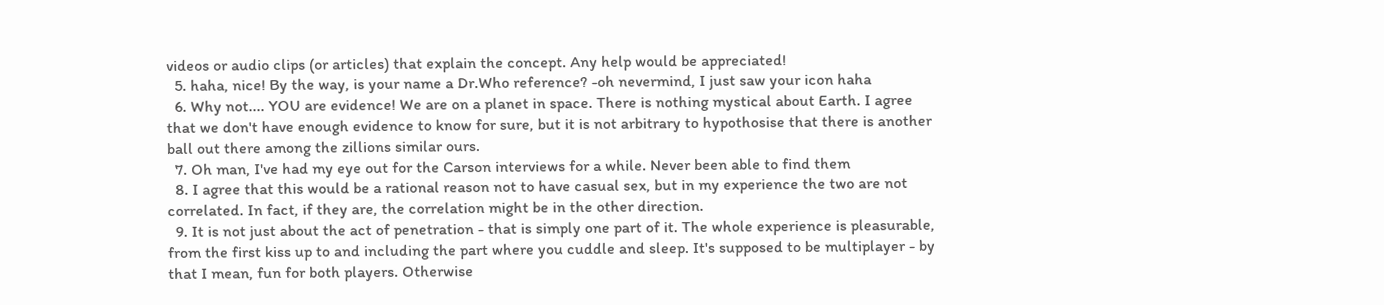videos or audio clips (or articles) that explain the concept. Any help would be appreciated!
  5. haha, nice! By the way, is your name a Dr.Who reference? -oh nevermind, I just saw your icon haha
  6. Why not.... YOU are evidence! We are on a planet in space. There is nothing mystical about Earth. I agree that we don't have enough evidence to know for sure, but it is not arbitrary to hypothosise that there is another ball out there among the zillions similar ours.
  7. Oh man, I've had my eye out for the Carson interviews for a while. Never been able to find them
  8. I agree that this would be a rational reason not to have casual sex, but in my experience the two are not correlated. In fact, if they are, the correlation might be in the other direction.
  9. It is not just about the act of penetration - that is simply one part of it. The whole experience is pleasurable, from the first kiss up to and including the part where you cuddle and sleep. It's supposed to be multiplayer - by that I mean, fun for both players. Otherwise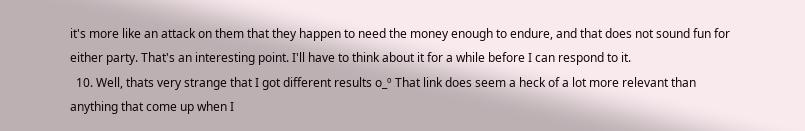it's more like an attack on them that they happen to need the money enough to endure, and that does not sound fun for either party. That's an interesting point. I'll have to think about it for a while before I can respond to it.
  10. Well, thats very strange that I got different results o_º That link does seem a heck of a lot more relevant than anything that come up when I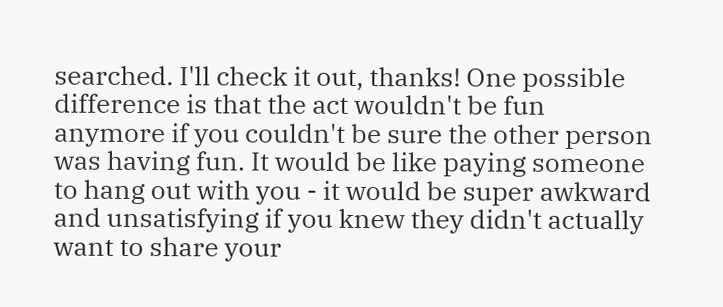searched. I'll check it out, thanks! One possible difference is that the act wouldn't be fun anymore if you couldn't be sure the other person was having fun. It would be like paying someone to hang out with you - it would be super awkward and unsatisfying if you knew they didn't actually want to share your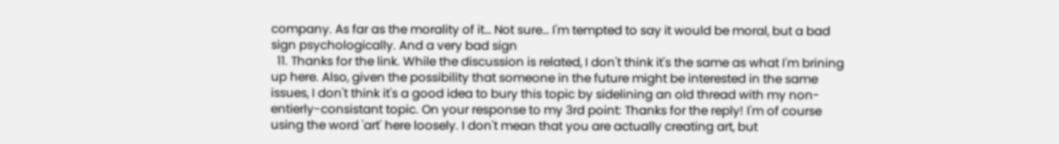company. As far as the morality of it… Not sure… I'm tempted to say it would be moral, but a bad sign psychologically. And a very bad sign
  11. Thanks for the link. While the discussion is related, I don't think it's the same as what I'm brining up here. Also, given the possibility that someone in the future might be interested in the same issues, I don't think it's a good idea to bury this topic by sidelining an old thread with my non-entierly-consistant topic. On your response to my 3rd point: Thanks for the reply! I'm of course using the word 'art' here loosely. I don't mean that you are actually creating art, but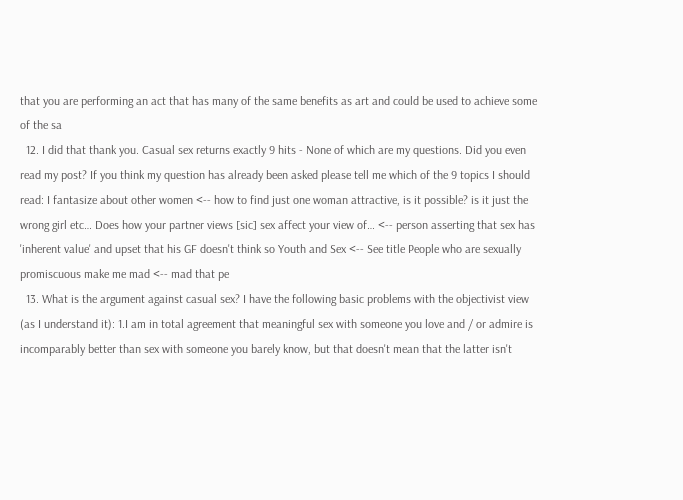that you are performing an act that has many of the same benefits as art and could be used to achieve some of the sa
  12. I did that thank you. Casual sex returns exactly 9 hits - None of which are my questions. Did you even read my post? If you think my question has already been asked please tell me which of the 9 topics I should read: I fantasize about other women <-- how to find just one woman attractive, is it possible? is it just the wrong girl etc… Does how your partner views [sic] sex affect your view of… <-- person asserting that sex has 'inherent value' and upset that his GF doesn't think so Youth and Sex <-- See title People who are sexually promiscuous make me mad <-- mad that pe
  13. What is the argument against casual sex? I have the following basic problems with the objectivist view (as I understand it): 1.I am in total agreement that meaningful sex with someone you love and / or admire is incomparably better than sex with someone you barely know, but that doesn't mean that the latter isn't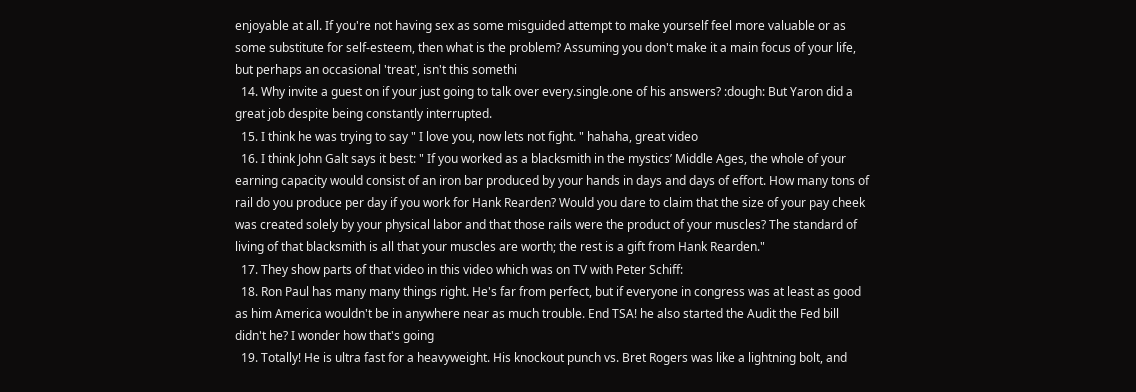enjoyable at all. If you're not having sex as some misguided attempt to make yourself feel more valuable or as some substitute for self-esteem, then what is the problem? Assuming you don't make it a main focus of your life, but perhaps an occasional 'treat', isn't this somethi
  14. Why invite a guest on if your just going to talk over every.single.one of his answers? :dough: But Yaron did a great job despite being constantly interrupted.
  15. I think he was trying to say " I love you, now lets not fight. " hahaha, great video
  16. I think John Galt says it best: " If you worked as a blacksmith in the mystics’ Middle Ages, the whole of your earning capacity would consist of an iron bar produced by your hands in days and days of effort. How many tons of rail do you produce per day if you work for Hank Rearden? Would you dare to claim that the size of your pay cheek was created solely by your physical labor and that those rails were the product of your muscles? The standard of living of that blacksmith is all that your muscles are worth; the rest is a gift from Hank Rearden."
  17. They show parts of that video in this video which was on TV with Peter Schiff:
  18. Ron Paul has many many things right. He's far from perfect, but if everyone in congress was at least as good as him America wouldn't be in anywhere near as much trouble. End TSA! he also started the Audit the Fed bill didn't he? I wonder how that's going
  19. Totally! He is ultra fast for a heavyweight. His knockout punch vs. Bret Rogers was like a lightning bolt, and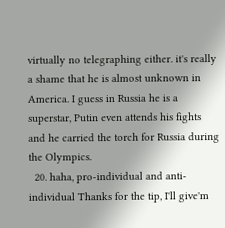virtually no telegraphing either. it's really a shame that he is almost unknown in America. I guess in Russia he is a superstar, Putin even attends his fights and he carried the torch for Russia during the Olympics.
  20. haha, pro-individual and anti-individual Thanks for the tip, I'll give'm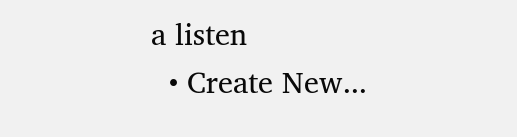a listen
  • Create New...